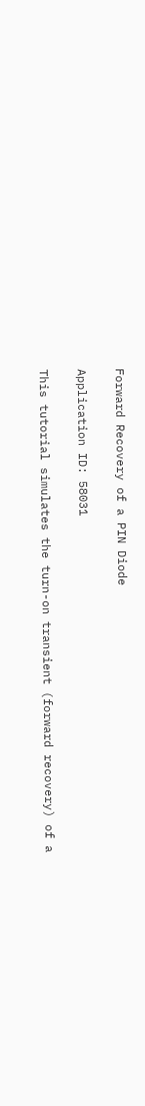Forward Recovery of a PIN Diode

Application ID: 58031

This tutorial simulates the turn-on transient (forward recovery) of a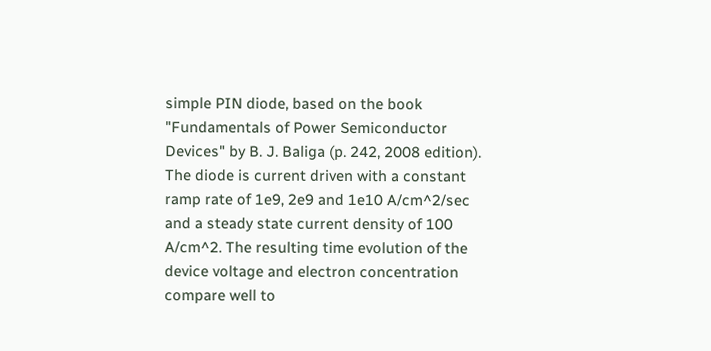simple PIN diode, based on the book "Fundamentals of Power Semiconductor Devices" by B. J. Baliga (p. 242, 2008 edition). The diode is current driven with a constant ramp rate of 1e9, 2e9 and 1e10 A/cm^2/sec and a steady state current density of 100 A/cm^2. The resulting time evolution of the device voltage and electron concentration compare well to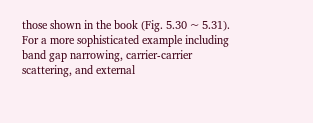those shown in the book (Fig. 5.30 ~ 5.31). For a more sophisticated example including band gap narrowing, carrier-carrier scattering, and external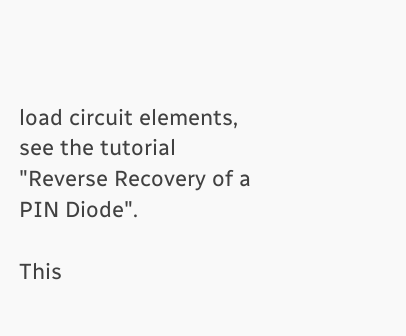load circuit elements, see the tutorial "Reverse Recovery of a PIN Diode".

This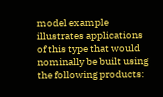model example illustrates applications of this type that would nominally be built using the following products: